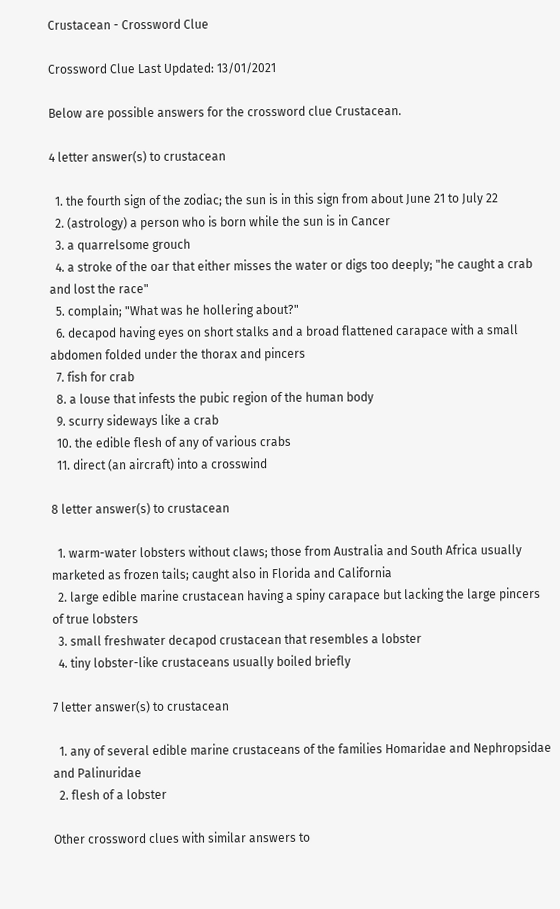Crustacean - Crossword Clue

Crossword Clue Last Updated: 13/01/2021

Below are possible answers for the crossword clue Crustacean.

4 letter answer(s) to crustacean

  1. the fourth sign of the zodiac; the sun is in this sign from about June 21 to July 22
  2. (astrology) a person who is born while the sun is in Cancer
  3. a quarrelsome grouch
  4. a stroke of the oar that either misses the water or digs too deeply; "he caught a crab and lost the race"
  5. complain; "What was he hollering about?"
  6. decapod having eyes on short stalks and a broad flattened carapace with a small abdomen folded under the thorax and pincers
  7. fish for crab
  8. a louse that infests the pubic region of the human body
  9. scurry sideways like a crab
  10. the edible flesh of any of various crabs
  11. direct (an aircraft) into a crosswind

8 letter answer(s) to crustacean

  1. warm-water lobsters without claws; those from Australia and South Africa usually marketed as frozen tails; caught also in Florida and California
  2. large edible marine crustacean having a spiny carapace but lacking the large pincers of true lobsters
  3. small freshwater decapod crustacean that resembles a lobster
  4. tiny lobster-like crustaceans usually boiled briefly

7 letter answer(s) to crustacean

  1. any of several edible marine crustaceans of the families Homaridae and Nephropsidae and Palinuridae
  2. flesh of a lobster

Other crossword clues with similar answers to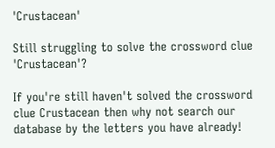'Crustacean'

Still struggling to solve the crossword clue 'Crustacean'?

If you're still haven't solved the crossword clue Crustacean then why not search our database by the letters you have already!